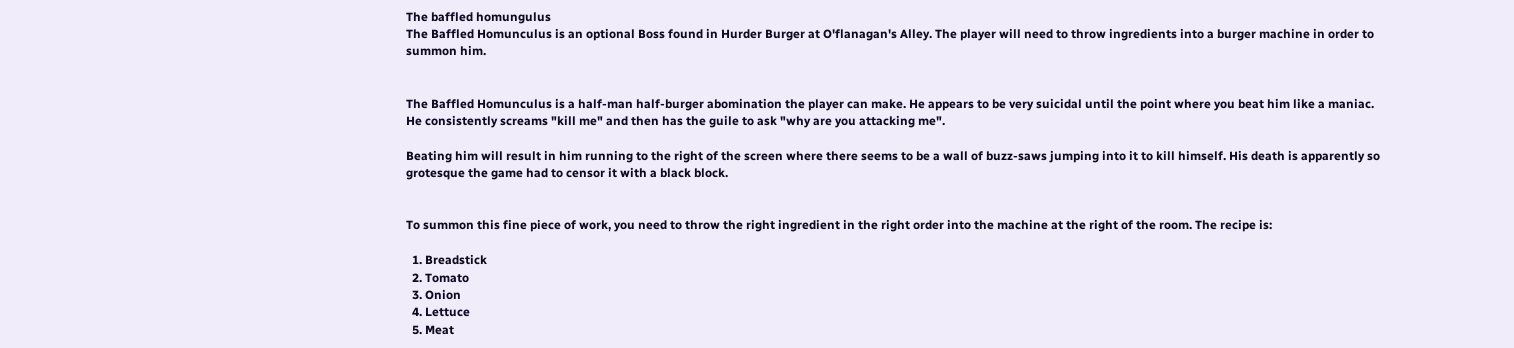The baffled homungulus
The Baffled Homunculus is an optional Boss found in Hurder Burger at O'flanagan's Alley. The player will need to throw ingredients into a burger machine in order to summon him.


The Baffled Homunculus is a half-man half-burger abomination the player can make. He appears to be very suicidal until the point where you beat him like a maniac. He consistently screams "kill me" and then has the guile to ask "why are you attacking me".

Beating him will result in him running to the right of the screen where there seems to be a wall of buzz-saws jumping into it to kill himself. His death is apparently so grotesque the game had to censor it with a black block.


To summon this fine piece of work, you need to throw the right ingredient in the right order into the machine at the right of the room. The recipe is:

  1. Breadstick
  2. Tomato
  3. Onion
  4. Lettuce
  5. Meat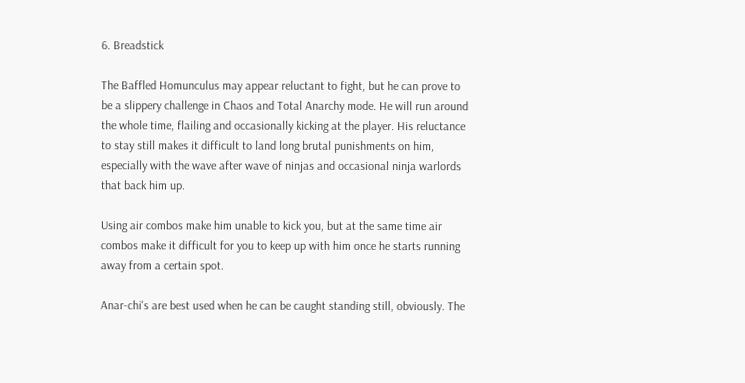6. Breadstick

The Baffled Homunculus may appear reluctant to fight, but he can prove to be a slippery challenge in Chaos and Total Anarchy mode. He will run around the whole time, flailing and occasionally kicking at the player. His reluctance to stay still makes it difficult to land long brutal punishments on him, especially with the wave after wave of ninjas and occasional ninja warlords that back him up.

Using air combos make him unable to kick you, but at the same time air combos make it difficult for you to keep up with him once he starts running away from a certain spot.

Anar-chi's are best used when he can be caught standing still, obviously. The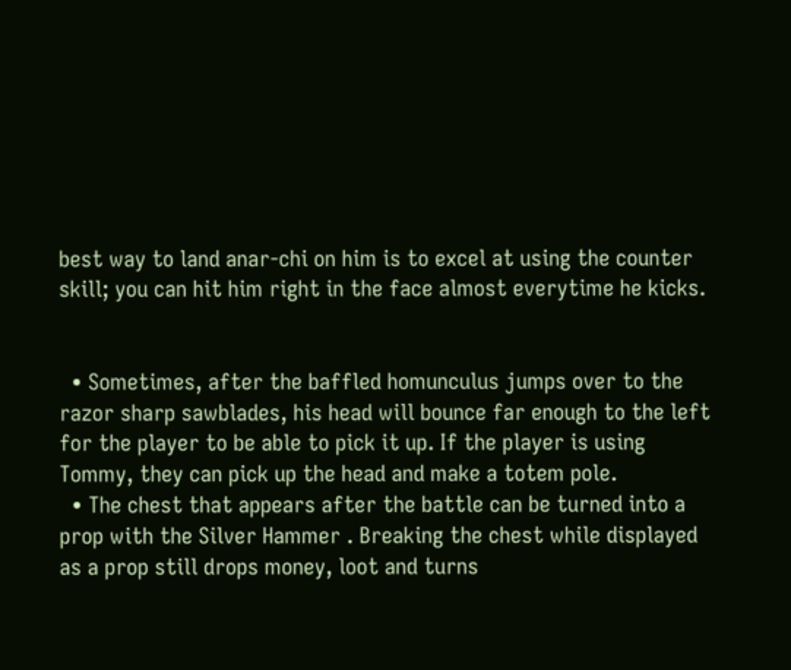best way to land anar-chi on him is to excel at using the counter skill; you can hit him right in the face almost everytime he kicks.


  • Sometimes, after the baffled homunculus jumps over to the razor sharp sawblades, his head will bounce far enough to the left for the player to be able to pick it up. If the player is using Tommy, they can pick up the head and make a totem pole.
  • The chest that appears after the battle can be turned into a prop with the Silver Hammer . Breaking the chest while displayed as a prop still drops money, loot and turns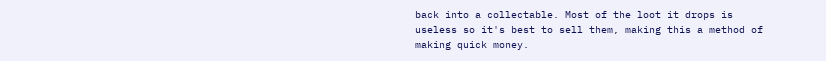back into a collectable. Most of the loot it drops is useless so it's best to sell them, making this a method of making quick money.